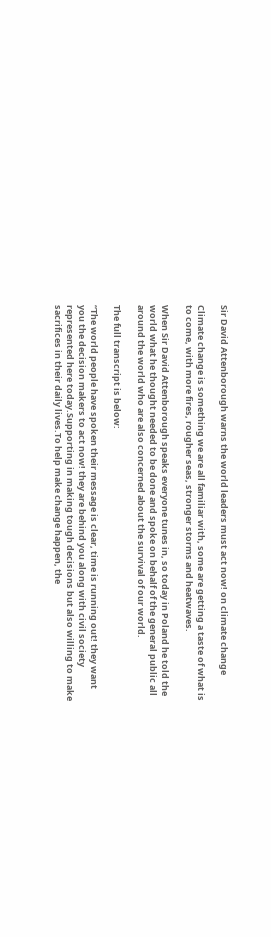Sir David Attenborough warns the world leaders must act now! on climate change

Climate change is something we are all familiar with, some are getting a taste of what is to come, with more fires, rougher seas, stronger storms and heatwaves.

When Sir David Attenborough speaks everyone tunes in, so today in Poland he told the world what he thought needed to be done and spoke on behalf of the general public all around the world who are also concerned about the survival of our world.

The full transcript is below:

“The world people have spoken their message is clear, time is running out! they want you the decision makers to act now! they are behind you along with civil society represented here today.Supporting in making tough decisions but also willing to make sacrifices in their daily lives.To help make change happen, the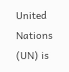United Nations (UN) is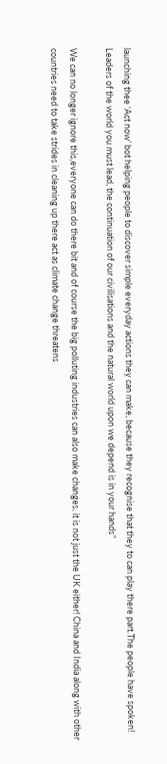launching thee ‘Act now’ bot helping people to discover simple everyday actions they can make, because they recognise that they to can play there part.The people have spoken! Leaders of the world you must lead, the continuation of our civilisations and the natural world upon we depend is in your hands”

We can no longer ignore this,everyone can do there bit and of course the big polluting industries can also make changes, it is not just the UK either! China and India along with other countries need to take strides in cleaning up there act as climate change threatens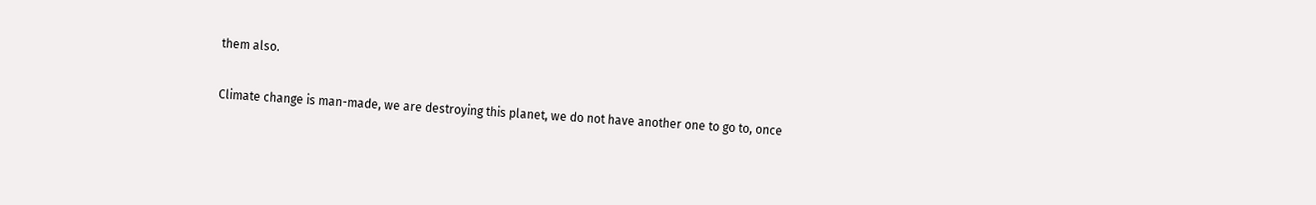them also.

Climate change is man-made, we are destroying this planet, we do not have another one to go to, once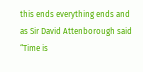this ends everything ends and as Sir David Attenborough said “Time is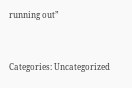running out”


Categories: Uncategorized